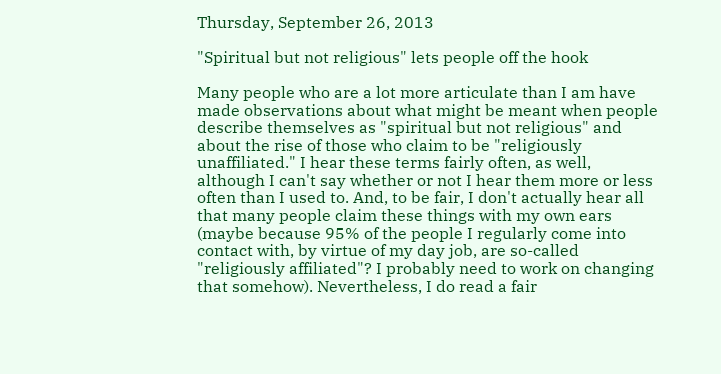Thursday, September 26, 2013

"Spiritual but not religious" lets people off the hook

Many people who are a lot more articulate than I am have made observations about what might be meant when people describe themselves as "spiritual but not religious" and about the rise of those who claim to be "religiously unaffiliated." I hear these terms fairly often, as well, although I can't say whether or not I hear them more or less often than I used to. And, to be fair, I don't actually hear all that many people claim these things with my own ears (maybe because 95% of the people I regularly come into contact with, by virtue of my day job, are so-called "religiously affiliated"? I probably need to work on changing that somehow). Nevertheless, I do read a fair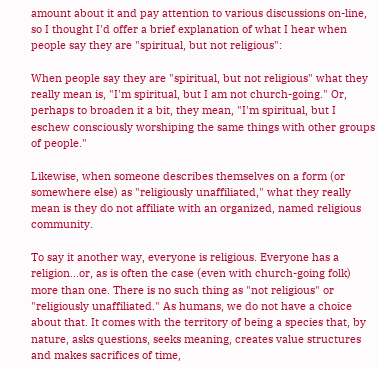amount about it and pay attention to various discussions on-line, so I thought I'd offer a brief explanation of what I hear when people say they are "spiritual, but not religious":

When people say they are "spiritual, but not religious" what they really mean is, "I'm spiritual, but I am not church-going." Or, perhaps to broaden it a bit, they mean, "I'm spiritual, but I eschew consciously worshiping the same things with other groups of people."

Likewise, when someone describes themselves on a form (or somewhere else) as "religiously unaffiliated," what they really mean is they do not affiliate with an organized, named religious community.

To say it another way, everyone is religious. Everyone has a religion...or, as is often the case (even with church-going folk) more than one. There is no such thing as "not religious" or "religiously unaffiliated." As humans, we do not have a choice about that. It comes with the territory of being a species that, by nature, asks questions, seeks meaning, creates value structures and makes sacrifices of time,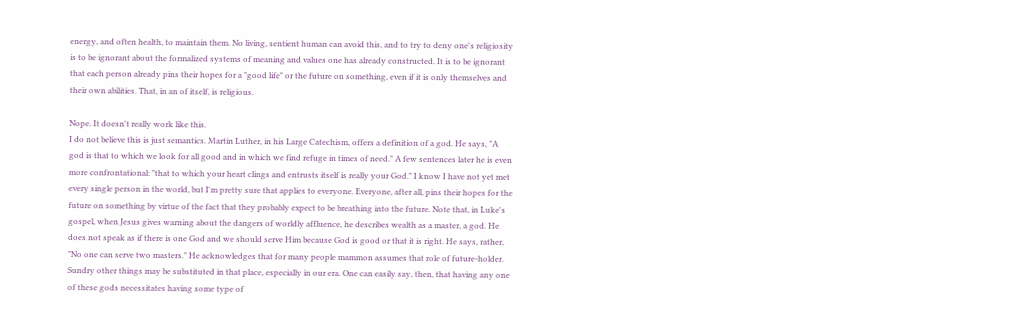energy, and often health, to maintain them. No living, sentient human can avoid this, and to try to deny one's religiosity is to be ignorant about the formalized systems of meaning and values one has already constructed. It is to be ignorant that each person already pins their hopes for a "good life" or the future on something, even if it is only themselves and their own abilities. That, in an of itself, is religious.

Nope. It doesn't really work like this.
I do not believe this is just semantics. Martin Luther, in his Large Catechism, offers a definition of a god. He says, "A god is that to which we look for all good and in which we find refuge in times of need." A few sentences later he is even more confrontational: "that to which your heart clings and entrusts itself is really your God." I know I have not yet met every single person in the world, but I'm pretty sure that applies to everyone. Everyone, after all, pins their hopes for the future on something by virtue of the fact that they probably expect to be breathing into the future. Note that, in Luke's gospel, when Jesus gives warning about the dangers of worldly affluence, he describes wealth as a master, a god. He does not speak as if there is one God and we should serve Him because God is good or that it is right. He says, rather, "No one can serve two masters." He acknowledges that for many people mammon assumes that role of future-holder. Sundry other things may be substituted in that place, especially in our era. One can easily say, then, that having any one of these gods necessitates having some type of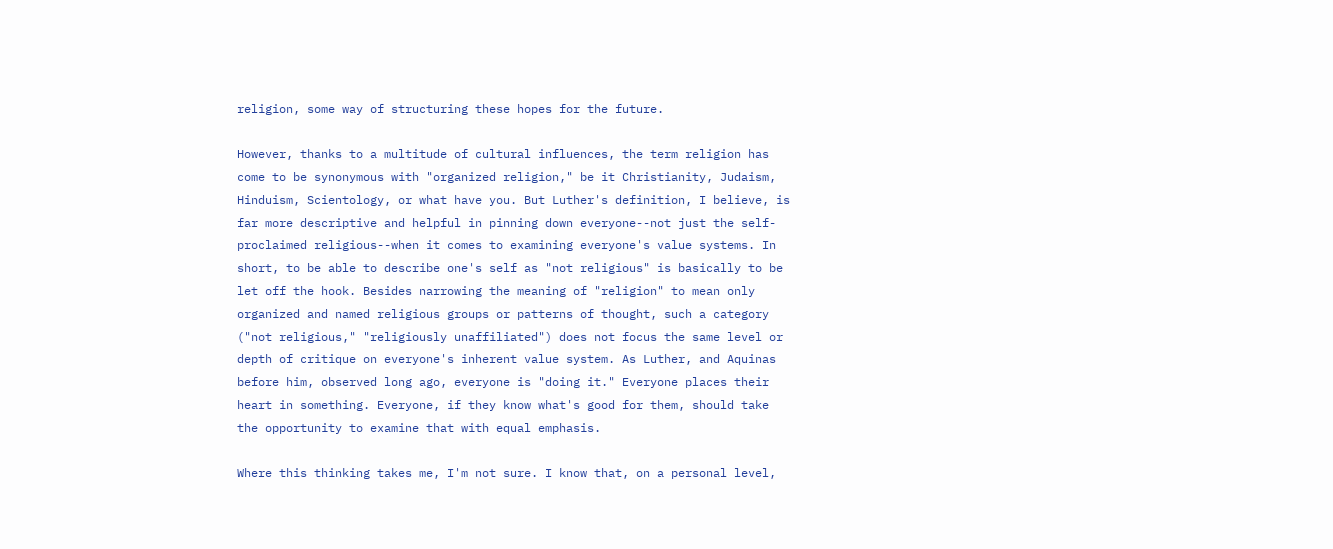religion, some way of structuring these hopes for the future.

However, thanks to a multitude of cultural influences, the term religion has come to be synonymous with "organized religion," be it Christianity, Judaism, Hinduism, Scientology, or what have you. But Luther's definition, I believe, is far more descriptive and helpful in pinning down everyone--not just the self-proclaimed religious--when it comes to examining everyone's value systems. In short, to be able to describe one's self as "not religious" is basically to be let off the hook. Besides narrowing the meaning of "religion" to mean only organized and named religious groups or patterns of thought, such a category ("not religious," "religiously unaffiliated") does not focus the same level or depth of critique on everyone's inherent value system. As Luther, and Aquinas before him, observed long ago, everyone is "doing it." Everyone places their heart in something. Everyone, if they know what's good for them, should take the opportunity to examine that with equal emphasis.

Where this thinking takes me, I'm not sure. I know that, on a personal level,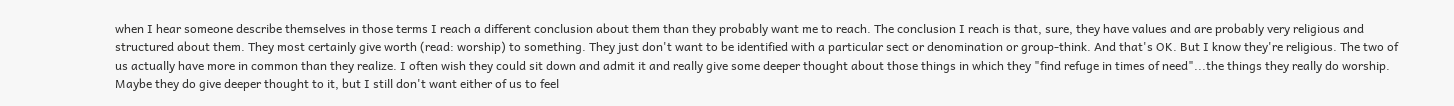when I hear someone describe themselves in those terms I reach a different conclusion about them than they probably want me to reach. The conclusion I reach is that, sure, they have values and are probably very religious and structured about them. They most certainly give worth (read: worship) to something. They just don't want to be identified with a particular sect or denomination or group-think. And that's OK. But I know they're religious. The two of us actually have more in common than they realize. I often wish they could sit down and admit it and really give some deeper thought about those things in which they "find refuge in times of need"...the things they really do worship. Maybe they do give deeper thought to it, but I still don't want either of us to feel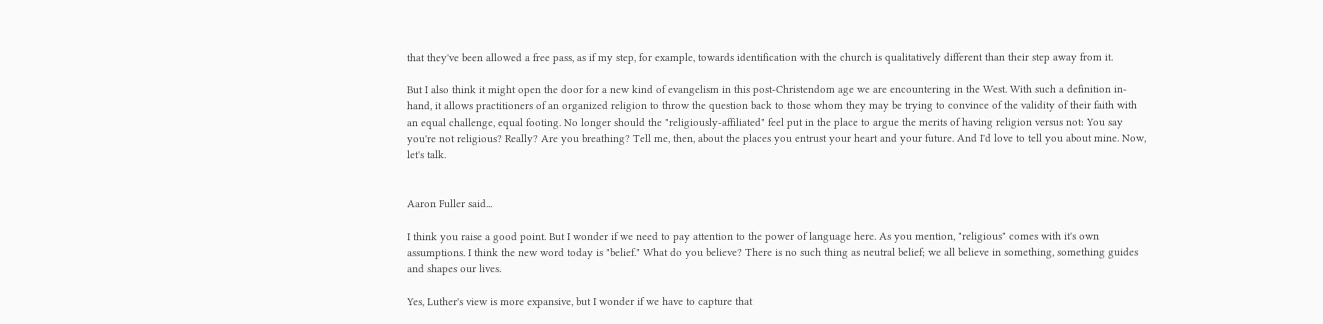that they've been allowed a free pass, as if my step, for example, towards identification with the church is qualitatively different than their step away from it.

But I also think it might open the door for a new kind of evangelism in this post-Christendom age we are encountering in the West. With such a definition in-hand, it allows practitioners of an organized religion to throw the question back to those whom they may be trying to convince of the validity of their faith with an equal challenge, equal footing. No longer should the "religiously-affiliated" feel put in the place to argue the merits of having religion versus not: You say you're not religious? Really? Are you breathing? Tell me, then, about the places you entrust your heart and your future. And I'd love to tell you about mine. Now, let's talk.


Aaron Fuller said...

I think you raise a good point. But I wonder if we need to pay attention to the power of language here. As you mention, "religious" comes with it's own assumptions. I think the new word today is "belief." What do you believe? There is no such thing as neutral belief; we all believe in something, something guides and shapes our lives.

Yes, Luther's view is more expansive, but I wonder if we have to capture that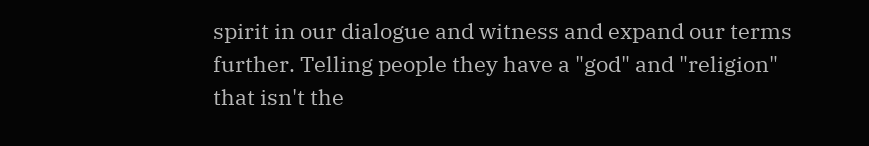spirit in our dialogue and witness and expand our terms further. Telling people they have a "god" and "religion" that isn't the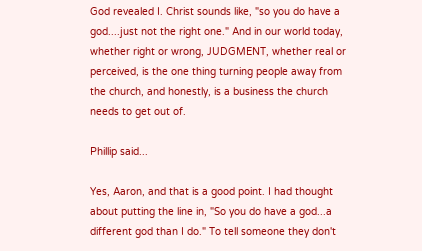God revealed I. Christ sounds like, "so you do have a god....just not the right one." And in our world today, whether right or wrong, JUDGMENT, whether real or perceived, is the one thing turning people away from the church, and honestly, is a business the church needs to get out of.

Phillip said...

Yes, Aaron, and that is a good point. I had thought about putting the line in, "So you do have a god...a different god than I do." To tell someone they don't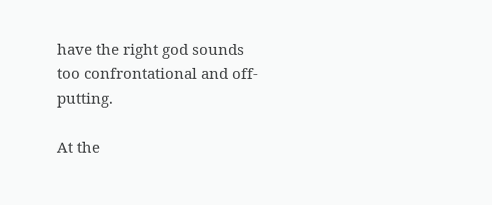have the right god sounds too confrontational and off-putting.

At the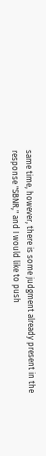same time, however, there is some judgment already present in the response "SBNR," and I would like to push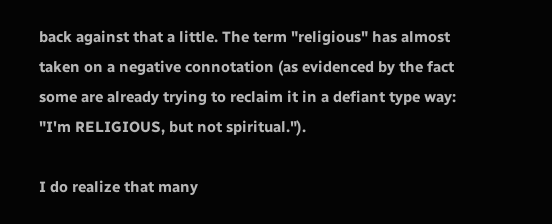back against that a little. The term "religious" has almost taken on a negative connotation (as evidenced by the fact some are already trying to reclaim it in a defiant type way: "I'm RELIGIOUS, but not spiritual.").

I do realize that many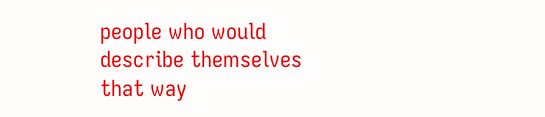people who would describe themselves that way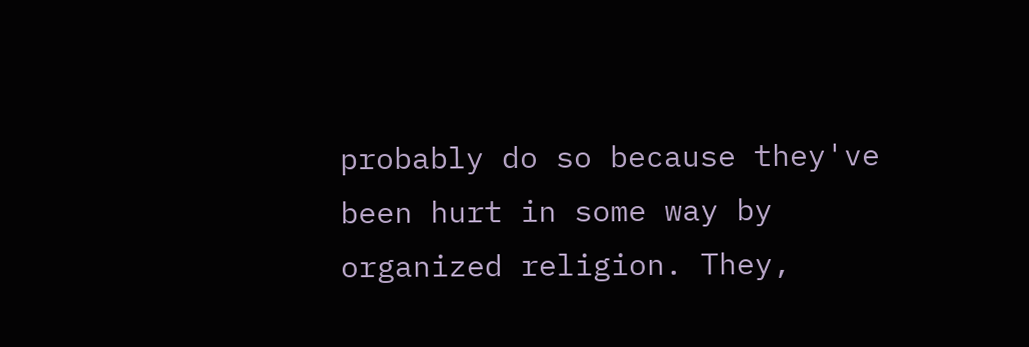probably do so because they've been hurt in some way by organized religion. They,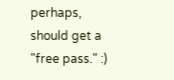perhaps, should get a "free pass." :)